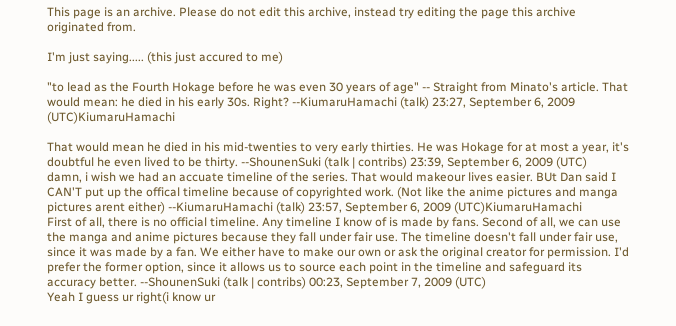This page is an archive. Please do not edit this archive, instead try editing the page this archive originated from.

I'm just saying..... (this just accured to me)

"to lead as the Fourth Hokage before he was even 30 years of age" -- Straight from Minato's article. That would mean: he died in his early 30s. Right? --KiumaruHamachi (talk) 23:27, September 6, 2009 (UTC)KiumaruHamachi

That would mean he died in his mid-twenties to very early thirties. He was Hokage for at most a year, it's doubtful he even lived to be thirty. --ShounenSuki (talk | contribs) 23:39, September 6, 2009 (UTC)
damn, i wish we had an accuate timeline of the series. That would makeour lives easier. BUt Dan said I CAN'T put up the offical timeline because of copyrighted work. (Not like the anime pictures and manga pictures arent either) --KiumaruHamachi (talk) 23:57, September 6, 2009 (UTC)KiumaruHamachi
First of all, there is no official timeline. Any timeline I know of is made by fans. Second of all, we can use the manga and anime pictures because they fall under fair use. The timeline doesn't fall under fair use, since it was made by a fan. We either have to make our own or ask the original creator for permission. I'd prefer the former option, since it allows us to source each point in the timeline and safeguard its accuracy better. --ShounenSuki (talk | contribs) 00:23, September 7, 2009 (UTC)
Yeah I guess ur right(i know ur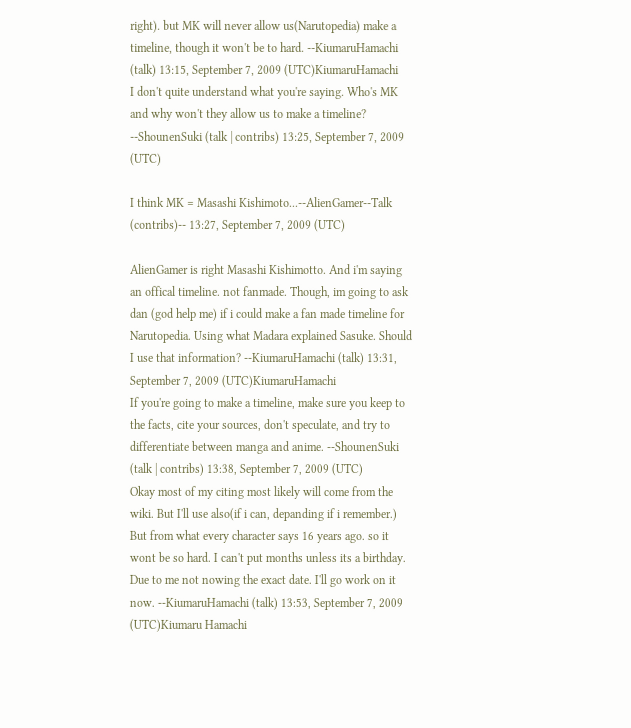right). but MK will never allow us(Narutopedia) make a timeline, though it won't be to hard. --KiumaruHamachi (talk) 13:15, September 7, 2009 (UTC)KiumaruHamachi
I don't quite understand what you're saying. Who's MK and why won't they allow us to make a timeline? --ShounenSuki (talk | contribs) 13:25, September 7, 2009 (UTC)

I think MK = Masashi Kishimoto...--AlienGamer--Talk (contribs)-- 13:27, September 7, 2009 (UTC)

AlienGamer is right Masashi Kishimotto. And i'm saying an offical timeline. not fanmade. Though, im going to ask dan (god help me) if i could make a fan made timeline for Narutopedia. Using what Madara explained Sasuke. Should I use that information? --KiumaruHamachi (talk) 13:31, September 7, 2009 (UTC)KiumaruHamachi
If you're going to make a timeline, make sure you keep to the facts, cite your sources, don't speculate, and try to differentiate between manga and anime. --ShounenSuki (talk | contribs) 13:38, September 7, 2009 (UTC)
Okay most of my citing most likely will come from the wiki. But I'll use also(if i can, depanding if i remember.) But from what every character says 16 years ago. so it wont be so hard. I can't put months unless its a birthday. Due to me not nowing the exact date. I'll go work on it now. --KiumaruHamachi (talk) 13:53, September 7, 2009 (UTC)Kiumaru Hamachi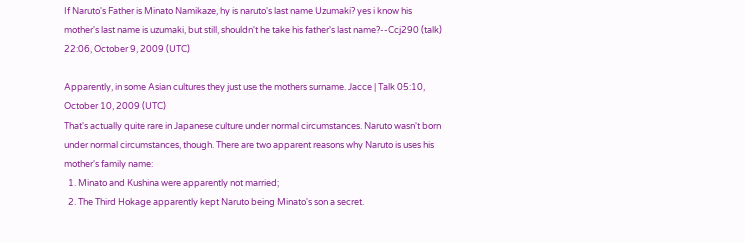If Naruto's Father is Minato Namikaze, hy is naruto's last name Uzumaki? yes i know his mother's last name is uzumaki, but still, shouldn't he take his father's last name?--Ccj290 (talk) 22:06, October 9, 2009 (UTC)

Apparently, in some Asian cultures they just use the mothers surname. Jacce | Talk 05:10, October 10, 2009 (UTC)
That's actually quite rare in Japanese culture under normal circumstances. Naruto wasn't born under normal circumstances, though. There are two apparent reasons why Naruto is uses his mother's family name:
  1. Minato and Kushina were apparently not married;
  2. The Third Hokage apparently kept Naruto being Minato's son a secret.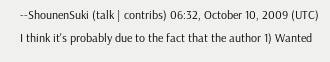--ShounenSuki (talk | contribs) 06:32, October 10, 2009 (UTC)
I think it's probably due to the fact that the author 1) Wanted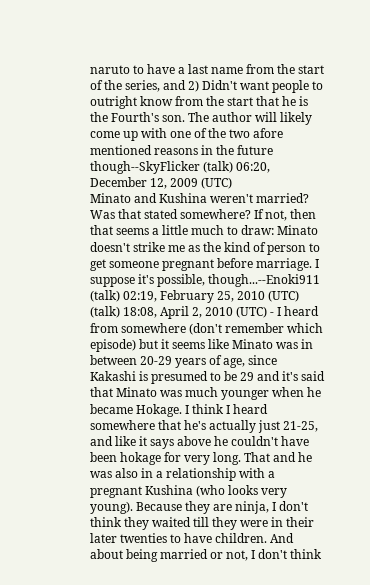naruto to have a last name from the start of the series, and 2) Didn't want people to outright know from the start that he is the Fourth's son. The author will likely come up with one of the two afore mentioned reasons in the future though--SkyFlicker (talk) 06:20, December 12, 2009 (UTC)
Minato and Kushina weren't married? Was that stated somewhere? If not, then that seems a little much to draw: Minato doesn't strike me as the kind of person to get someone pregnant before marriage. I suppose it's possible, though...--Enoki911 (talk) 02:19, February 25, 2010 (UTC) (talk) 18:08, April 2, 2010 (UTC) - I heard from somewhere (don't remember which episode) but it seems like Minato was in between 20-29 years of age, since Kakashi is presumed to be 29 and it's said that Minato was much younger when he became Hokage. I think I heard somewhere that he's actually just 21-25, and like it says above he couldn't have been hokage for very long. That and he was also in a relationship with a pregnant Kushina (who looks very young). Because they are ninja, I don't think they waited till they were in their later twenties to have children. And about being married or not, I don't think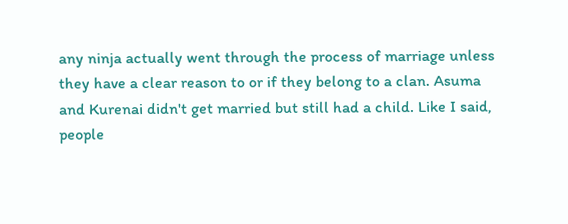any ninja actually went through the process of marriage unless they have a clear reason to or if they belong to a clan. Asuma and Kurenai didn't get married but still had a child. Like I said, people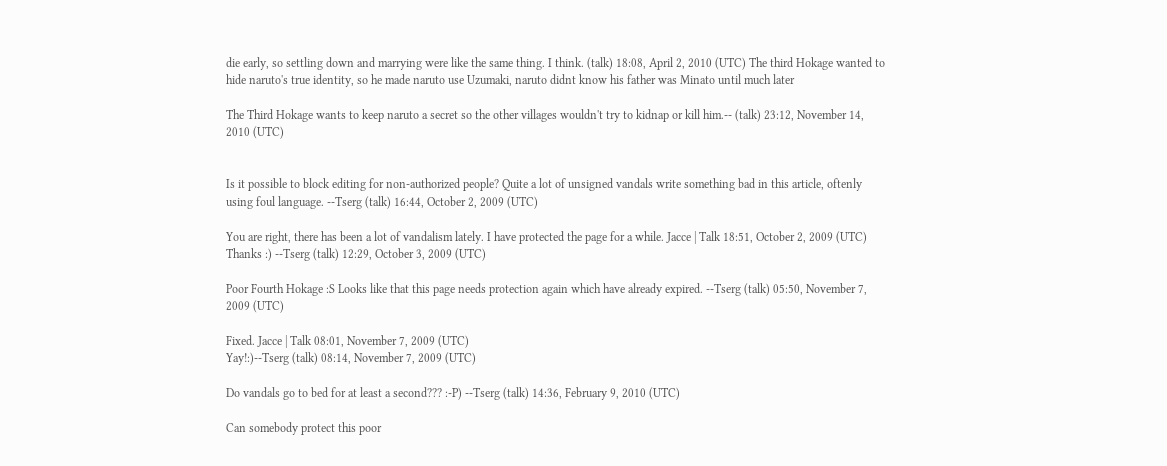die early, so settling down and marrying were like the same thing. I think. (talk) 18:08, April 2, 2010 (UTC) The third Hokage wanted to hide naruto's true identity, so he made naruto use Uzumaki, naruto didnt know his father was Minato until much later

The Third Hokage wants to keep naruto a secret so the other villages wouldn't try to kidnap or kill him.-- (talk) 23:12, November 14, 2010 (UTC)


Is it possible to block editing for non-authorized people? Quite a lot of unsigned vandals write something bad in this article, oftenly using foul language. --Tserg (talk) 16:44, October 2, 2009 (UTC)

You are right, there has been a lot of vandalism lately. I have protected the page for a while. Jacce | Talk 18:51, October 2, 2009 (UTC)
Thanks :) --Tserg (talk) 12:29, October 3, 2009 (UTC)

Poor Fourth Hokage :S Looks like that this page needs protection again which have already expired. --Tserg (talk) 05:50, November 7, 2009 (UTC)

Fixed. Jacce | Talk 08:01, November 7, 2009 (UTC)
Yay!:)--Tserg (talk) 08:14, November 7, 2009 (UTC)

Do vandals go to bed for at least a second??? :-P) --Tserg (talk) 14:36, February 9, 2010 (UTC)

Can somebody protect this poor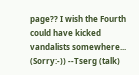page?? I wish the Fourth could have kicked vandalists somewhere... (Sorry:-)) --Tserg (talk)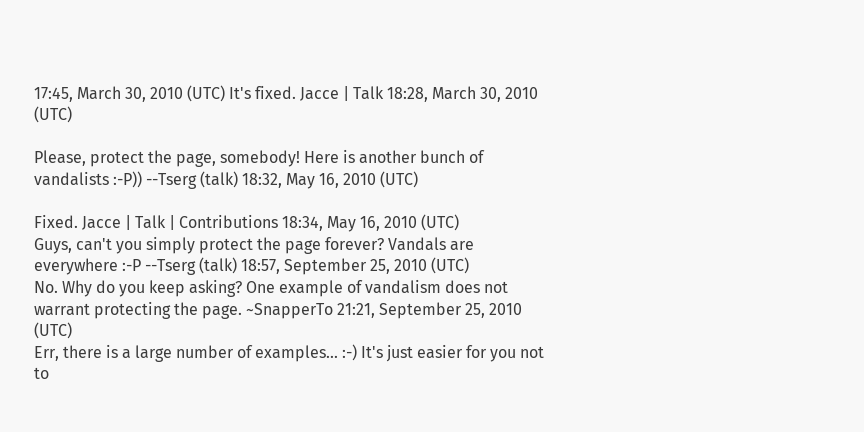17:45, March 30, 2010 (UTC) It's fixed. Jacce | Talk 18:28, March 30, 2010 (UTC)

Please, protect the page, somebody! Here is another bunch of vandalists :-P)) --Tserg (talk) 18:32, May 16, 2010 (UTC)

Fixed. Jacce | Talk | Contributions 18:34, May 16, 2010 (UTC)
Guys, can't you simply protect the page forever? Vandals are everywhere :-P --Tserg (talk) 18:57, September 25, 2010 (UTC)
No. Why do you keep asking? One example of vandalism does not warrant protecting the page. ~SnapperTo 21:21, September 25, 2010 (UTC)
Err, there is a large number of examples... :-) It's just easier for you not to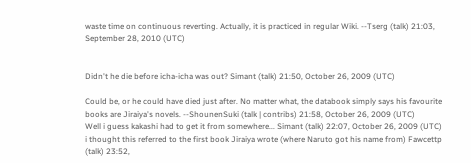waste time on continuous reverting. Actually, it is practiced in regular Wiki. --Tserg (talk) 21:03, September 28, 2010 (UTC)


Didn't he die before icha-icha was out? Simant (talk) 21:50, October 26, 2009 (UTC)

Could be, or he could have died just after. No matter what, the databook simply says his favourite books are Jiraiya's novels. --ShounenSuki (talk | contribs) 21:58, October 26, 2009 (UTC)
Well i guess kakashi had to get it from somewhere... Simant (talk) 22:07, October 26, 2009 (UTC)
i thought this referred to the first book Jiraiya wrote (where Naruto got his name from) Fawcettp (talk) 23:52,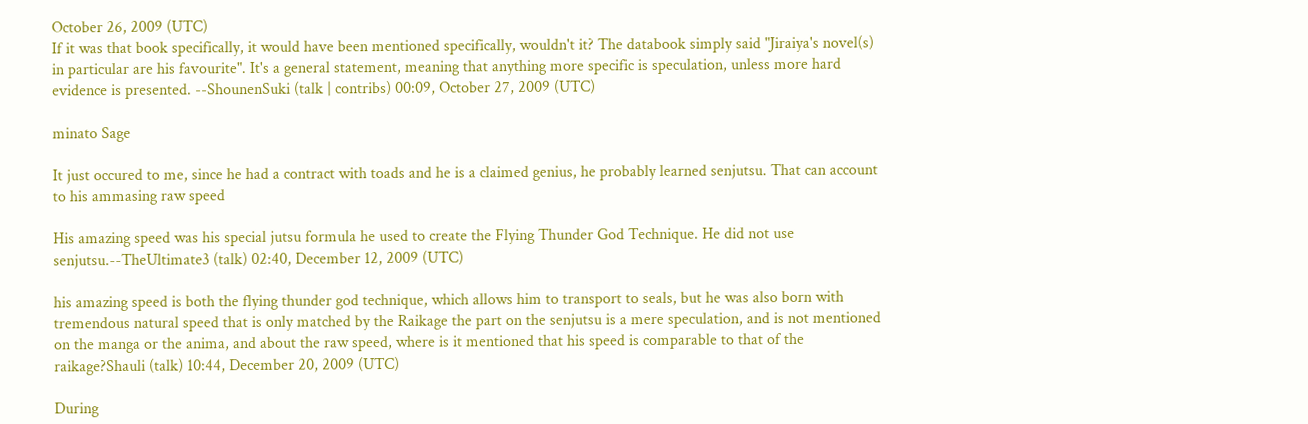October 26, 2009 (UTC)
If it was that book specifically, it would have been mentioned specifically, wouldn't it? The databook simply said "Jiraiya's novel(s) in particular are his favourite". It's a general statement, meaning that anything more specific is speculation, unless more hard evidence is presented. --ShounenSuki (talk | contribs) 00:09, October 27, 2009 (UTC)

minato Sage

It just occured to me, since he had a contract with toads and he is a claimed genius, he probably learned senjutsu. That can account to his ammasing raw speed

His amazing speed was his special jutsu formula he used to create the Flying Thunder God Technique. He did not use senjutsu.--TheUltimate3 (talk) 02:40, December 12, 2009 (UTC)

his amazing speed is both the flying thunder god technique, which allows him to transport to seals, but he was also born with tremendous natural speed that is only matched by the Raikage the part on the senjutsu is a mere speculation, and is not mentioned on the manga or the anima, and about the raw speed, where is it mentioned that his speed is comparable to that of the raikage?Shauli (talk) 10:44, December 20, 2009 (UTC)

During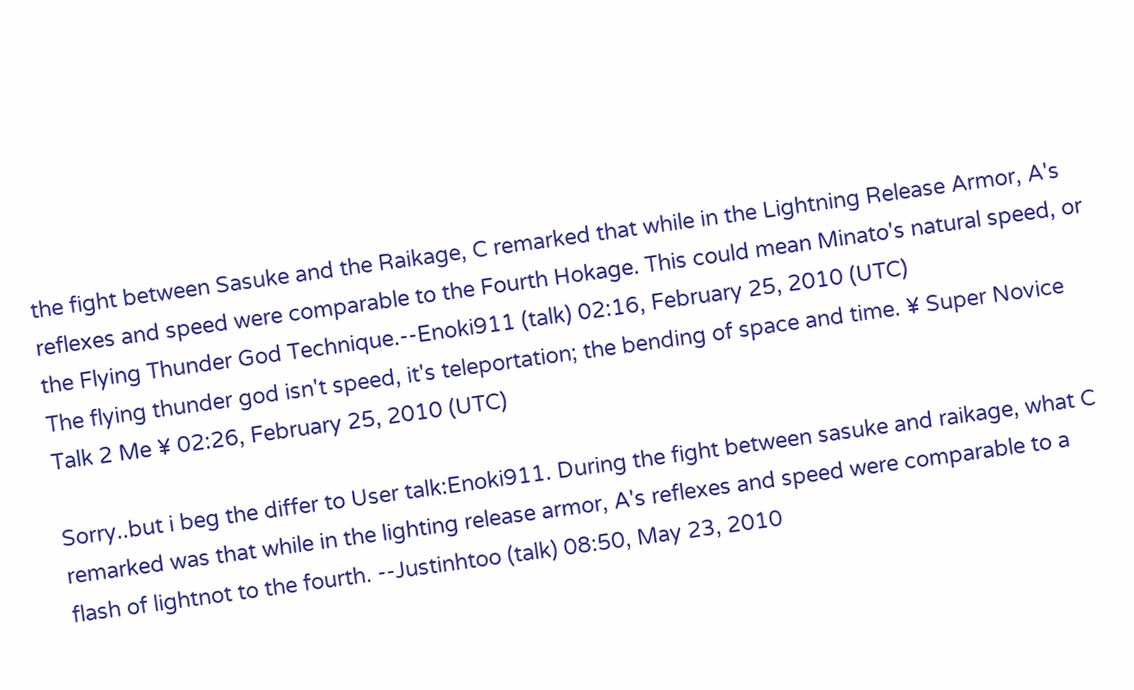the fight between Sasuke and the Raikage, C remarked that while in the Lightning Release Armor, A's reflexes and speed were comparable to the Fourth Hokage. This could mean Minato's natural speed, or the Flying Thunder God Technique.--Enoki911 (talk) 02:16, February 25, 2010 (UTC)
The flying thunder god isn't speed, it's teleportation; the bending of space and time. ¥ Super Novice Talk 2 Me ¥ 02:26, February 25, 2010 (UTC)

Sorry..but i beg the differ to User talk:Enoki911. During the fight between sasuke and raikage, what C remarked was that while in the lighting release armor, A's reflexes and speed were comparable to a flash of lightnot to the fourth. --Justinhtoo (talk) 08:50, May 23, 2010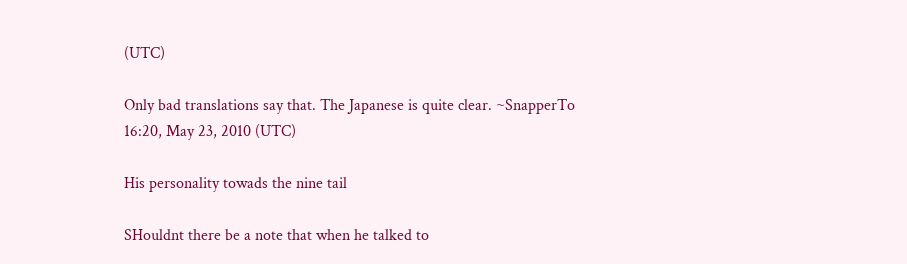(UTC)

Only bad translations say that. The Japanese is quite clear. ~SnapperTo 16:20, May 23, 2010 (UTC)

His personality towads the nine tail

SHouldnt there be a note that when he talked to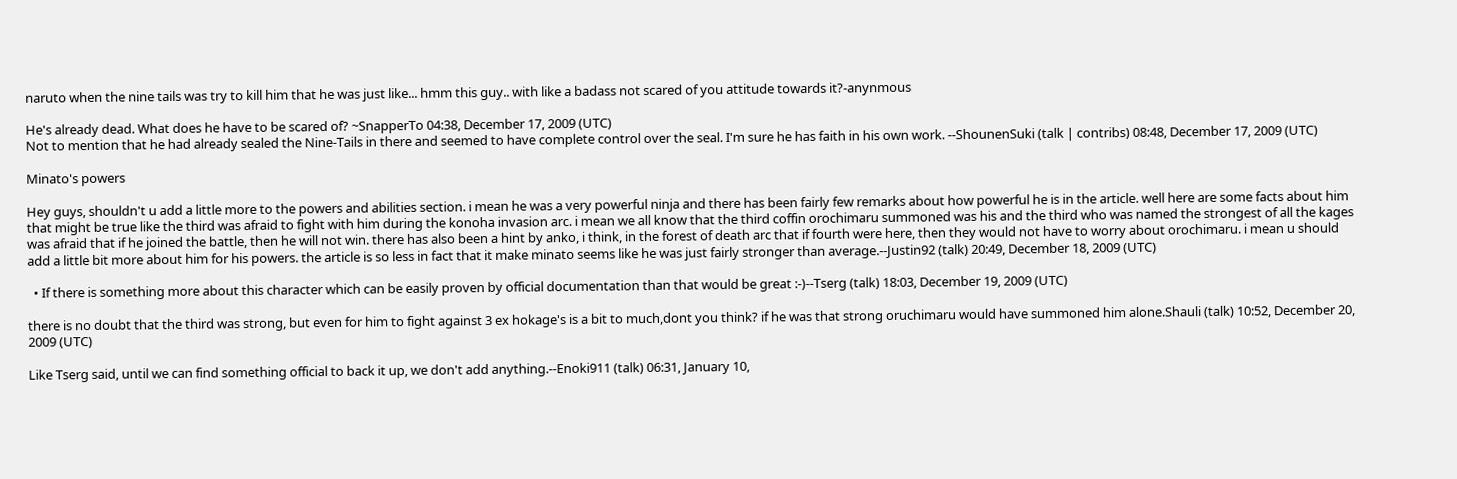naruto when the nine tails was try to kill him that he was just like... hmm this guy.. with like a badass not scared of you attitude towards it?-anynmous

He's already dead. What does he have to be scared of? ~SnapperTo 04:38, December 17, 2009 (UTC)
Not to mention that he had already sealed the Nine-Tails in there and seemed to have complete control over the seal. I'm sure he has faith in his own work. --ShounenSuki (talk | contribs) 08:48, December 17, 2009 (UTC)

Minato's powers

Hey guys, shouldn't u add a little more to the powers and abilities section. i mean he was a very powerful ninja and there has been fairly few remarks about how powerful he is in the article. well here are some facts about him that might be true like the third was afraid to fight with him during the konoha invasion arc. i mean we all know that the third coffin orochimaru summoned was his and the third who was named the strongest of all the kages was afraid that if he joined the battle, then he will not win. there has also been a hint by anko, i think, in the forest of death arc that if fourth were here, then they would not have to worry about orochimaru. i mean u should add a little bit more about him for his powers. the article is so less in fact that it make minato seems like he was just fairly stronger than average.--Justin92 (talk) 20:49, December 18, 2009 (UTC)

  • If there is something more about this character which can be easily proven by official documentation than that would be great :-)--Tserg (talk) 18:03, December 19, 2009 (UTC)

there is no doubt that the third was strong, but even for him to fight against 3 ex hokage's is a bit to much,dont you think? if he was that strong oruchimaru would have summoned him alone.Shauli (talk) 10:52, December 20, 2009 (UTC)

Like Tserg said, until we can find something official to back it up, we don't add anything.--Enoki911 (talk) 06:31, January 10,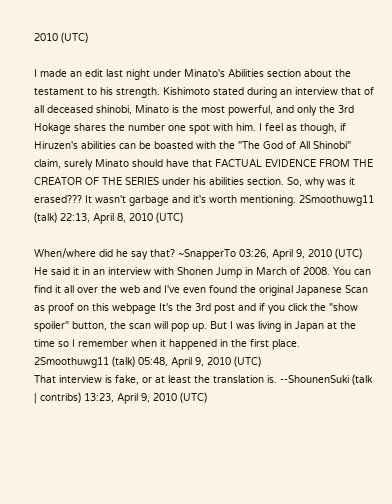2010 (UTC)

I made an edit last night under Minato's Abilities section about the testament to his strength. Kishimoto stated during an interview that of all deceased shinobi, Minato is the most powerful, and only the 3rd Hokage shares the number one spot with him. I feel as though, if Hiruzen's abilities can be boasted with the "The God of All Shinobi" claim, surely Minato should have that FACTUAL EVIDENCE FROM THE CREATOR OF THE SERIES under his abilities section. So, why was it erased??? It wasn't garbage and it's worth mentioning. 2Smoothuwg11 (talk) 22:13, April 8, 2010 (UTC)

When/where did he say that? ~SnapperTo 03:26, April 9, 2010 (UTC)
He said it in an interview with Shonen Jump in March of 2008. You can find it all over the web and I've even found the original Japanese Scan as proof on this webpage It's the 3rd post and if you click the "show spoiler" button, the scan will pop up. But I was living in Japan at the time so I remember when it happened in the first place. 2Smoothuwg11 (talk) 05:48, April 9, 2010 (UTC)
That interview is fake, or at least the translation is. --ShounenSuki (talk | contribs) 13:23, April 9, 2010 (UTC)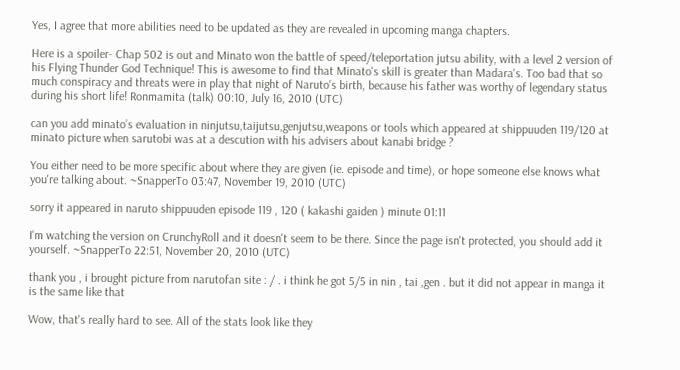Yes, I agree that more abilities need to be updated as they are revealed in upcoming manga chapters.

Here is a spoiler- Chap 502 is out and Minato won the battle of speed/teleportation jutsu ability, with a level 2 version of his Flying Thunder God Technique! This is awesome to find that Minato's skill is greater than Madara's. Too bad that so much conspiracy and threats were in play that night of Naruto's birth, because his father was worthy of legendary status during his short life! Ronmamita (talk) 00:10, July 16, 2010 (UTC)

can you add minato’s evaluation in ninjutsu,taijutsu,genjutsu,weapons or tools which appeared at shippuuden 119/120 at minato picture when sarutobi was at a descution with his advisers about kanabi bridge ?

You either need to be more specific about where they are given (ie. episode and time), or hope someone else knows what you're talking about. ~SnapperTo 03:47, November 19, 2010 (UTC)

sorry it appeared in naruto shippuuden episode 119 , 120 ( kakashi gaiden ) minute 01:11

I'm watching the version on CrunchyRoll and it doesn't seem to be there. Since the page isn't protected, you should add it yourself. ~SnapperTo 22:51, November 20, 2010 (UTC)

thank you , i brought picture from narutofan site : / . i think he got 5/5 in nin , tai ,gen . but it did not appear in manga it is the same like that

Wow, that's really hard to see. All of the stats look like they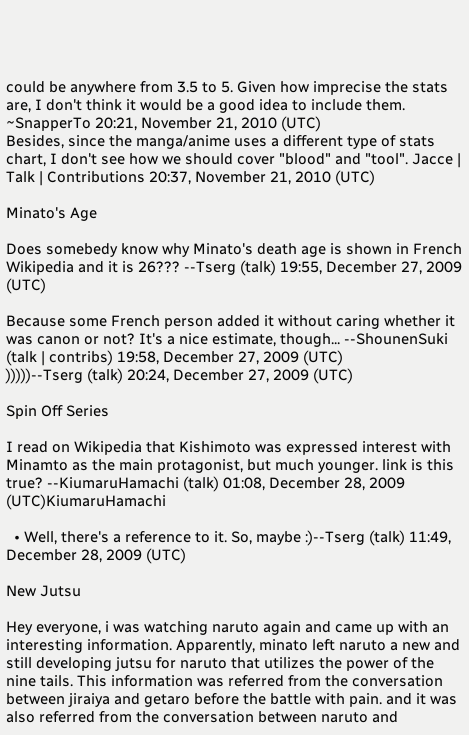could be anywhere from 3.5 to 5. Given how imprecise the stats are, I don't think it would be a good idea to include them. ~SnapperTo 20:21, November 21, 2010 (UTC)
Besides, since the manga/anime uses a different type of stats chart, I don't see how we should cover "blood" and "tool". Jacce | Talk | Contributions 20:37, November 21, 2010 (UTC)

Minato's Age

Does somebedy know why Minato's death age is shown in French Wikipedia and it is 26??? --Tserg (talk) 19:55, December 27, 2009 (UTC)

Because some French person added it without caring whether it was canon or not? It's a nice estimate, though... --ShounenSuki (talk | contribs) 19:58, December 27, 2009 (UTC)
)))))--Tserg (talk) 20:24, December 27, 2009 (UTC)

Spin Off Series

I read on Wikipedia that Kishimoto was expressed interest with Minamto as the main protagonist, but much younger. link is this true? --KiumaruHamachi (talk) 01:08, December 28, 2009 (UTC)KiumaruHamachi

  • Well, there's a reference to it. So, maybe :)--Tserg (talk) 11:49, December 28, 2009 (UTC)

New Jutsu

Hey everyone, i was watching naruto again and came up with an interesting information. Apparently, minato left naruto a new and still developing jutsu for naruto that utilizes the power of the nine tails. This information was referred from the conversation between jiraiya and getaro before the battle with pain. and it was also referred from the conversation between naruto and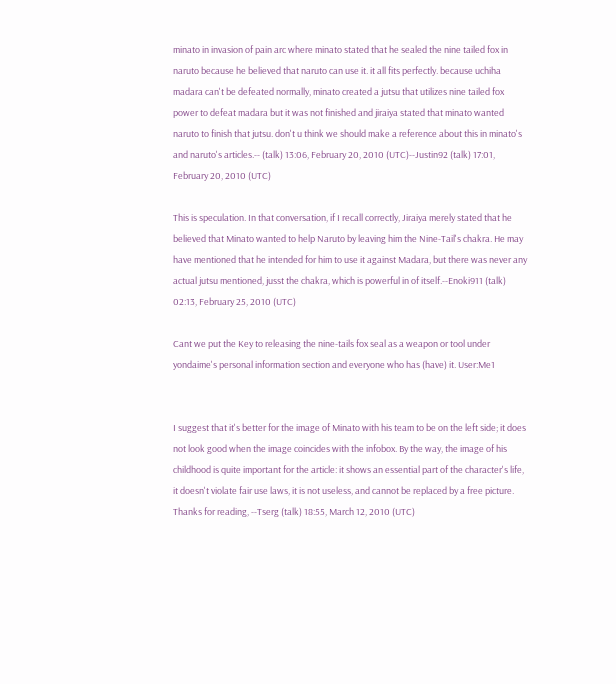minato in invasion of pain arc where minato stated that he sealed the nine tailed fox in naruto because he believed that naruto can use it. it all fits perfectly. because uchiha madara can't be defeated normally, minato created a jutsu that utilizes nine tailed fox power to defeat madara but it was not finished and jiraiya stated that minato wanted naruto to finish that jutsu. don't u think we should make a reference about this in minato's and naruto's articles.-- (talk) 13:06, February 20, 2010 (UTC)--Justin92 (talk) 17:01, February 20, 2010 (UTC)

This is speculation. In that conversation, if I recall correctly, Jiraiya merely stated that he believed that Minato wanted to help Naruto by leaving him the Nine-Tail's chakra. He may have mentioned that he intended for him to use it against Madara, but there was never any actual jutsu mentioned, jusst the chakra, which is powerful in of itself.--Enoki911 (talk) 02:13, February 25, 2010 (UTC)

Cant we put the Key to releasing the nine-tails fox seal as a weapon or tool under yondaime's personal information section and everyone who has (have) it. User:Me1


I suggest that it's better for the image of Minato with his team to be on the left side; it does not look good when the image coincides with the infobox. By the way, the image of his childhood is quite important for the article: it shows an essential part of the character's life, it doesn't violate fair use laws, it is not useless, and cannot be replaced by a free picture. Thanks for reading, --Tserg (talk) 18:55, March 12, 2010 (UTC)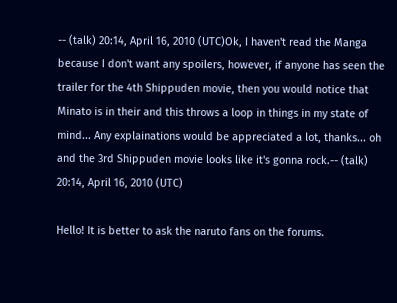-- (talk) 20:14, April 16, 2010 (UTC)Ok, I haven't read the Manga because I don't want any spoilers, however, if anyone has seen the trailer for the 4th Shippuden movie, then you would notice that Minato is in their and this throws a loop in things in my state of mind... Any explainations would be appreciated a lot, thanks... oh and the 3rd Shippuden movie looks like it's gonna rock.-- (talk) 20:14, April 16, 2010 (UTC)

Hello! It is better to ask the naruto fans on the forums.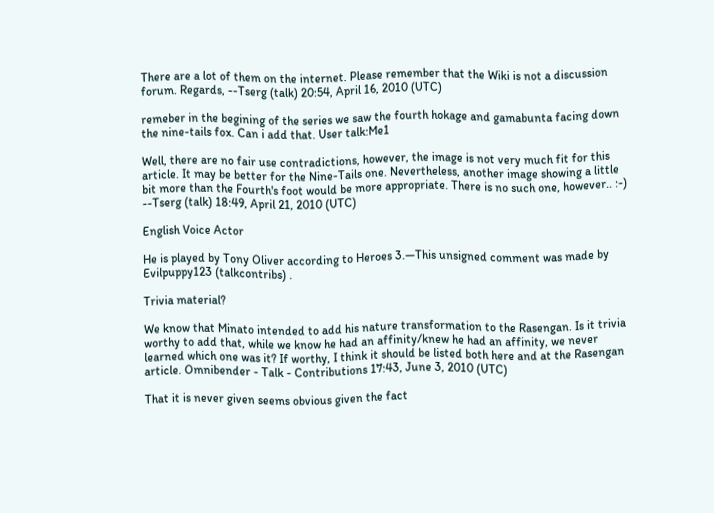There are a lot of them on the internet. Please remember that the Wiki is not a discussion forum. Regards, --Tserg (talk) 20:54, April 16, 2010 (UTC)

remeber in the begining of the series we saw the fourth hokage and gamabunta facing down the nine-tails fox. Can i add that. User talk:Me1

Well, there are no fair use contradictions, however, the image is not very much fit for this article. It may be better for the Nine-Tails one. Nevertheless, another image showing a little bit more than the Fourth's foot would be more appropriate. There is no such one, however.. :-) --Tserg (talk) 18:49, April 21, 2010 (UTC)

English Voice Actor

He is played by Tony Oliver according to Heroes 3.—This unsigned comment was made by Evilpuppy123 (talkcontribs) .

Trivia material?

We know that Minato intended to add his nature transformation to the Rasengan. Is it trivia worthy to add that, while we know he had an affinity/knew he had an affinity, we never learned which one was it? If worthy, I think it should be listed both here and at the Rasengan article. Omnibender - Talk - Contributions 17:43, June 3, 2010 (UTC)

That it is never given seems obvious given the fact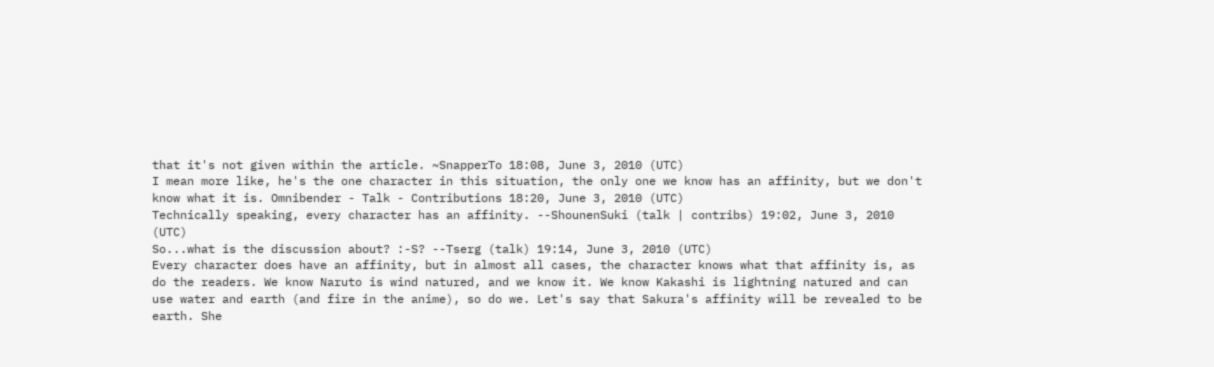that it's not given within the article. ~SnapperTo 18:08, June 3, 2010 (UTC)
I mean more like, he's the one character in this situation, the only one we know has an affinity, but we don't know what it is. Omnibender - Talk - Contributions 18:20, June 3, 2010 (UTC)
Technically speaking, every character has an affinity. --ShounenSuki (talk | contribs) 19:02, June 3, 2010 (UTC)
So...what is the discussion about? :-S? --Tserg (talk) 19:14, June 3, 2010 (UTC)
Every character does have an affinity, but in almost all cases, the character knows what that affinity is, as do the readers. We know Naruto is wind natured, and we know it. We know Kakashi is lightning natured and can use water and earth (and fire in the anime), so do we. Let's say that Sakura's affinity will be revealed to be earth. She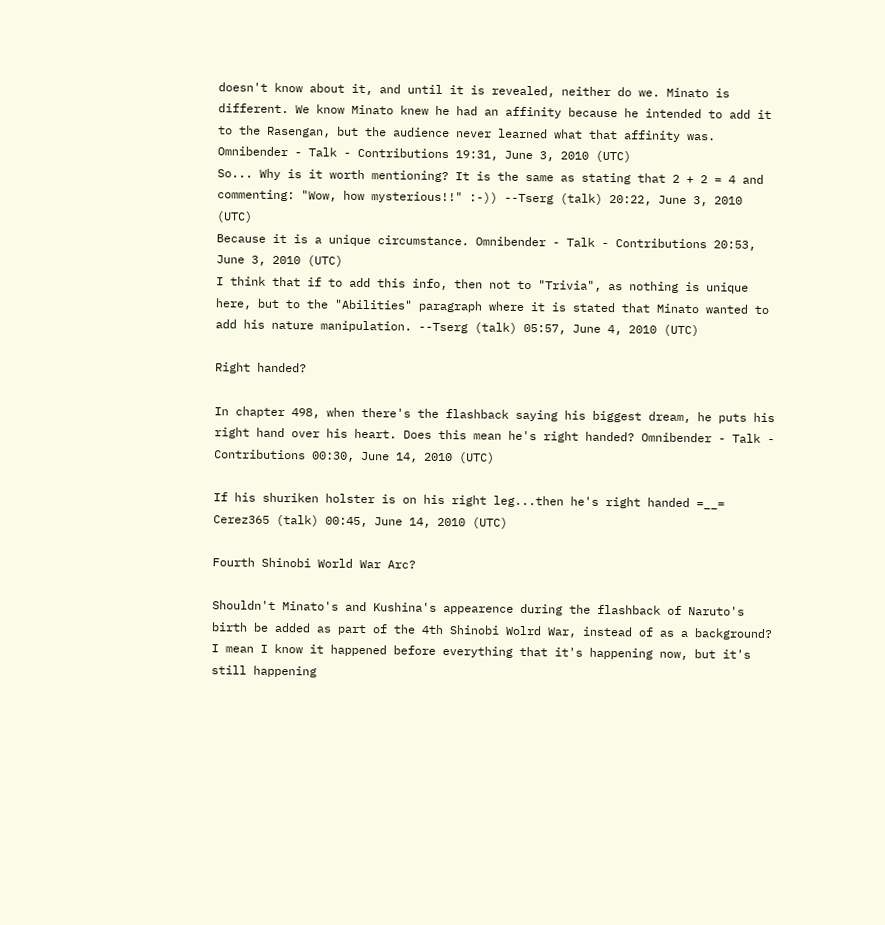doesn't know about it, and until it is revealed, neither do we. Minato is different. We know Minato knew he had an affinity because he intended to add it to the Rasengan, but the audience never learned what that affinity was. Omnibender - Talk - Contributions 19:31, June 3, 2010 (UTC)
So... Why is it worth mentioning? It is the same as stating that 2 + 2 = 4 and commenting: "Wow, how mysterious!!" :-)) --Tserg (talk) 20:22, June 3, 2010 (UTC)
Because it is a unique circumstance. Omnibender - Talk - Contributions 20:53, June 3, 2010 (UTC)
I think that if to add this info, then not to "Trivia", as nothing is unique here, but to the "Abilities" paragraph where it is stated that Minato wanted to add his nature manipulation. --Tserg (talk) 05:57, June 4, 2010 (UTC)

Right handed?

In chapter 498, when there's the flashback saying his biggest dream, he puts his right hand over his heart. Does this mean he's right handed? Omnibender - Talk - Contributions 00:30, June 14, 2010 (UTC)

If his shuriken holster is on his right leg...then he's right handed =__= Cerez365 (talk) 00:45, June 14, 2010 (UTC)

Fourth Shinobi World War Arc?

Shouldn't Minato's and Kushina's appearence during the flashback of Naruto's birth be added as part of the 4th Shinobi Wolrd War, instead of as a background? I mean I know it happened before everything that it's happening now, but it's still happening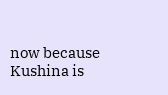now because Kushina is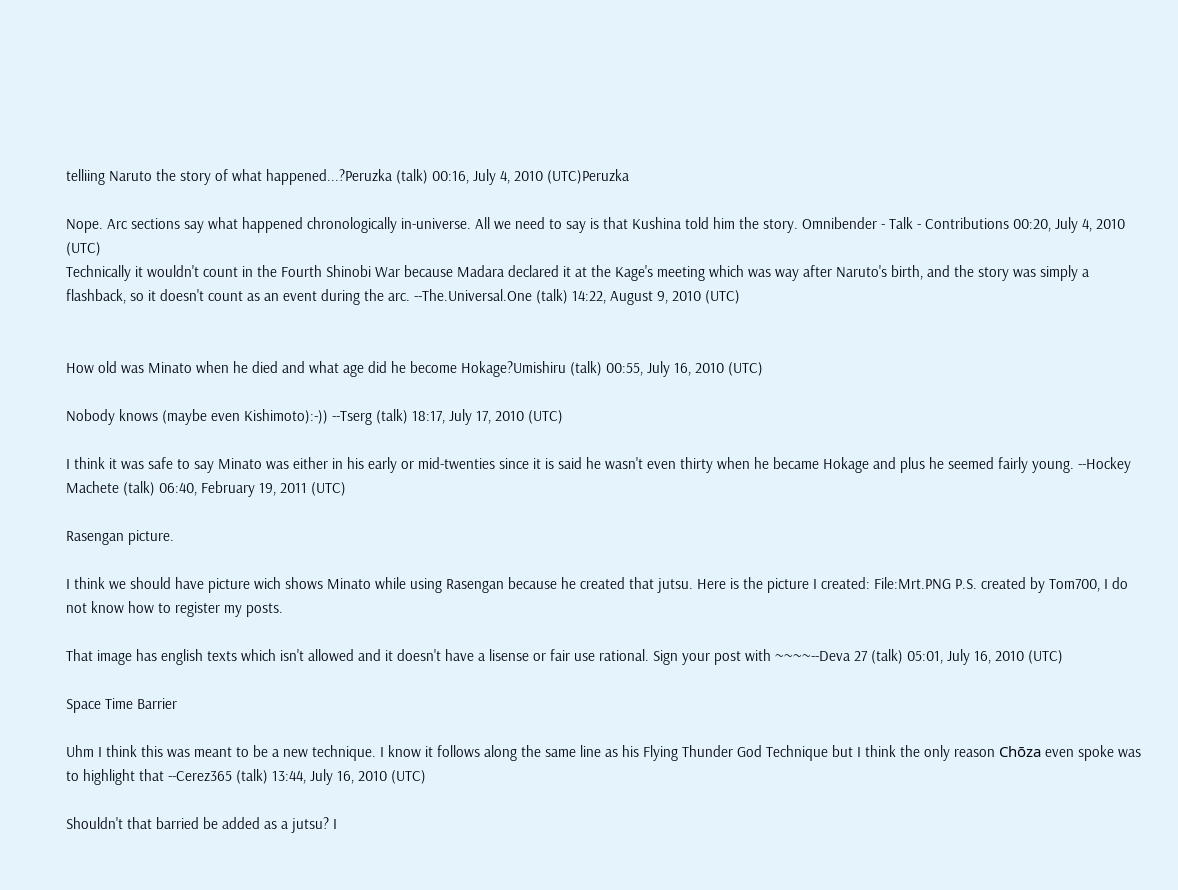telliing Naruto the story of what happened...?Peruzka (talk) 00:16, July 4, 2010 (UTC)Peruzka

Nope. Arc sections say what happened chronologically in-universe. All we need to say is that Kushina told him the story. Omnibender - Talk - Contributions 00:20, July 4, 2010 (UTC)
Technically it wouldn't count in the Fourth Shinobi War because Madara declared it at the Kage's meeting which was way after Naruto's birth, and the story was simply a flashback, so it doesn't count as an event during the arc. --The.Universal.One (talk) 14:22, August 9, 2010 (UTC)


How old was Minato when he died and what age did he become Hokage?Umishiru (talk) 00:55, July 16, 2010 (UTC)

Nobody knows (maybe even Kishimoto):-)) --Tserg (talk) 18:17, July 17, 2010 (UTC)

I think it was safe to say Minato was either in his early or mid-twenties since it is said he wasn't even thirty when he became Hokage and plus he seemed fairly young. --Hockey Machete (talk) 06:40, February 19, 2011 (UTC)

Rasengan picture.

I think we should have picture wich shows Minato while using Rasengan because he created that jutsu. Here is the picture I created: File:Mrt.PNG P.S. created by Tom700, I do not know how to register my posts.

That image has english texts which isn't allowed and it doesn't have a lisense or fair use rational. Sign your post with ~~~~--Deva 27 (talk) 05:01, July 16, 2010 (UTC)

Space Time Barrier

Uhm I think this was meant to be a new technique. I know it follows along the same line as his Flying Thunder God Technique but I think the only reason Chōza even spoke was to highlight that --Cerez365 (talk) 13:44, July 16, 2010 (UTC)

Shouldn't that barried be added as a jutsu? I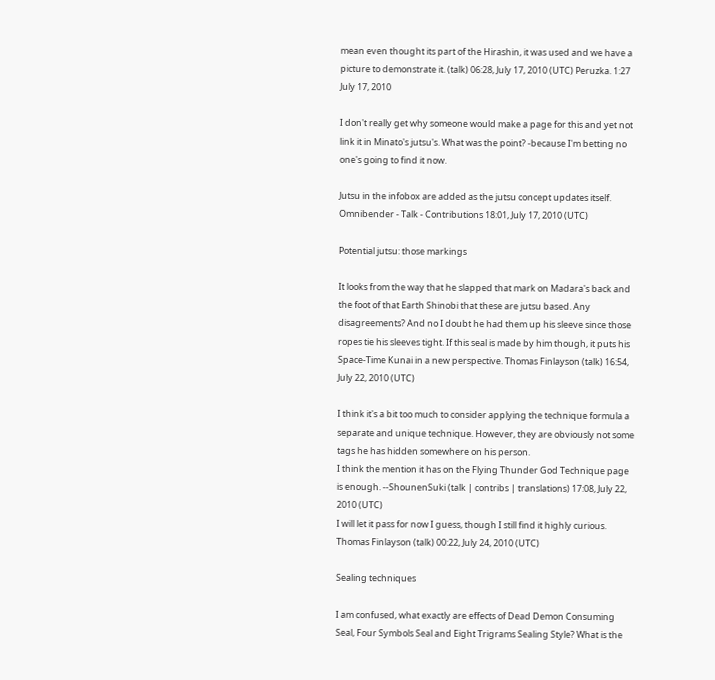mean even thought its part of the Hirashin, it was used and we have a picture to demonstrate it. (talk) 06:28, July 17, 2010 (UTC) Peruzka. 1:27 July 17, 2010

I don't really get why someone would make a page for this and yet not link it in Minato's jutsu's. What was the point? -because I'm betting no one's going to find it now.

Jutsu in the infobox are added as the jutsu concept updates itself. Omnibender - Talk - Contributions 18:01, July 17, 2010 (UTC)

Potential jutsu: those markings

It looks from the way that he slapped that mark on Madara's back and the foot of that Earth Shinobi that these are jutsu based. Any disagreements? And no I doubt he had them up his sleeve since those ropes tie his sleeves tight. If this seal is made by him though, it puts his Space-Time Kunai in a new perspective. Thomas Finlayson (talk) 16:54, July 22, 2010 (UTC)

I think it's a bit too much to consider applying the technique formula a separate and unique technique. However, they are obviously not some tags he has hidden somewhere on his person.
I think the mention it has on the Flying Thunder God Technique page is enough. --ShounenSuki (talk | contribs | translations) 17:08, July 22, 2010 (UTC)
I will let it pass for now I guess, though I still find it highly curious. Thomas Finlayson (talk) 00:22, July 24, 2010 (UTC)

Sealing techniques

I am confused, what exactly are effects of Dead Demon Consuming Seal, Four Symbols Seal and Eight Trigrams Sealing Style? What is the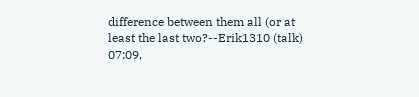difference between them all (or at least the last two?--Erik1310 (talk) 07:09,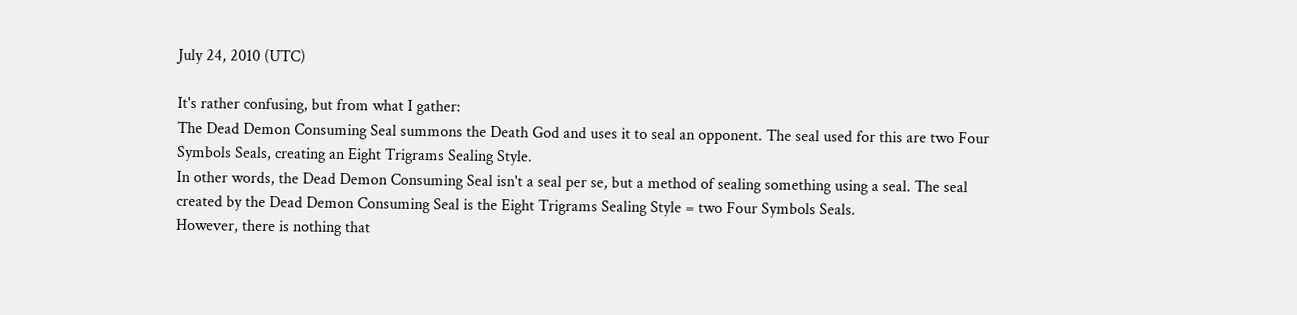July 24, 2010 (UTC)

It's rather confusing, but from what I gather:
The Dead Demon Consuming Seal summons the Death God and uses it to seal an opponent. The seal used for this are two Four Symbols Seals, creating an Eight Trigrams Sealing Style.
In other words, the Dead Demon Consuming Seal isn't a seal per se, but a method of sealing something using a seal. The seal created by the Dead Demon Consuming Seal is the Eight Trigrams Sealing Style = two Four Symbols Seals.
However, there is nothing that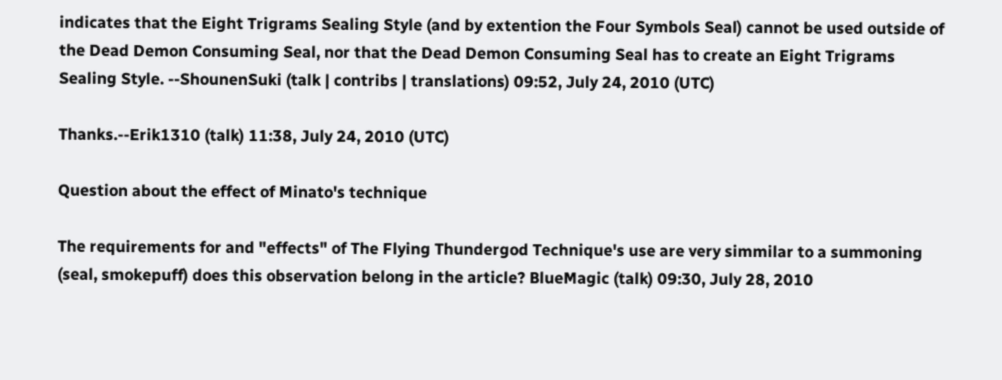indicates that the Eight Trigrams Sealing Style (and by extention the Four Symbols Seal) cannot be used outside of the Dead Demon Consuming Seal, nor that the Dead Demon Consuming Seal has to create an Eight Trigrams Sealing Style. --ShounenSuki (talk | contribs | translations) 09:52, July 24, 2010 (UTC)

Thanks.--Erik1310 (talk) 11:38, July 24, 2010 (UTC)

Question about the effect of Minato's technique

The requirements for and "effects" of The Flying Thundergod Technique's use are very simmilar to a summoning (seal, smokepuff) does this observation belong in the article? BlueMagic (talk) 09:30, July 28, 2010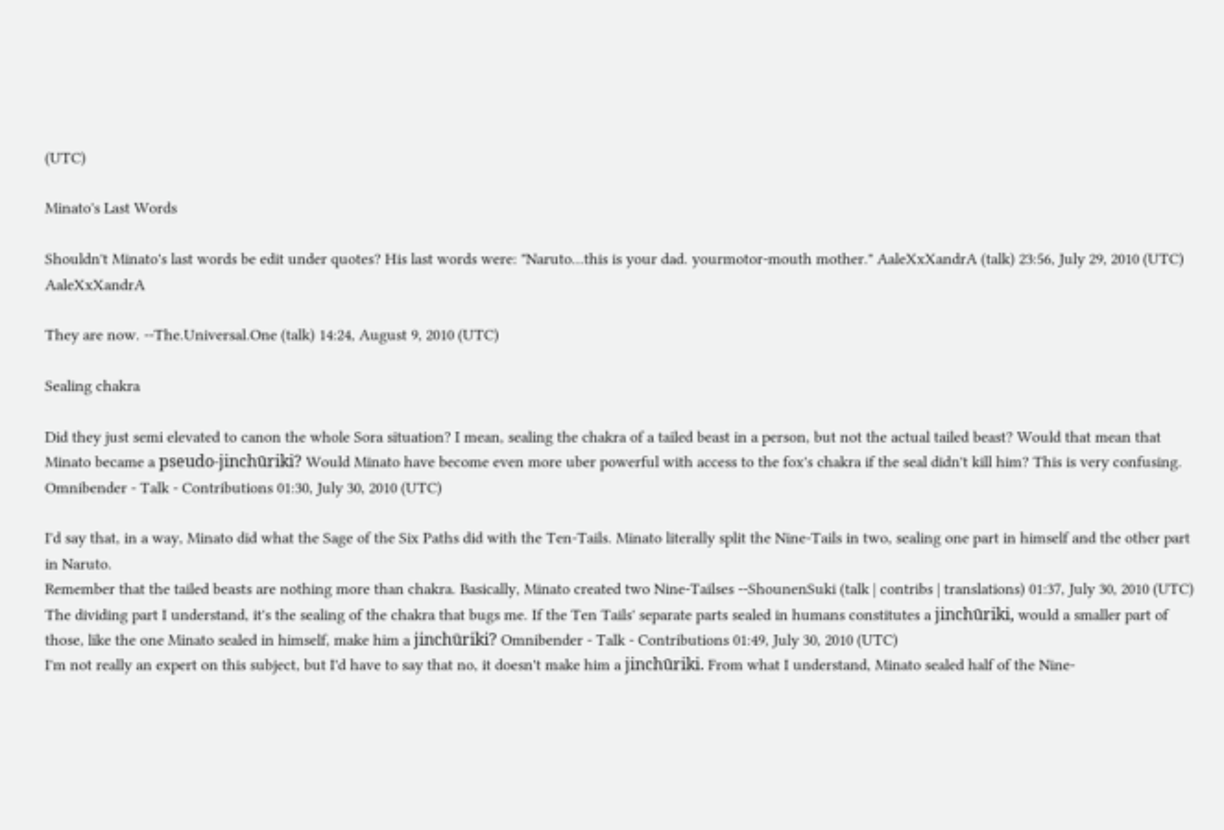(UTC)

Minato's Last Words

Shouldn't Minato's last words be edit under quotes? His last words were: "Naruto...this is your dad. yourmotor-mouth mother." AaleXxXandrA (talk) 23:56, July 29, 2010 (UTC) AaleXxXandrA

They are now. --The.Universal.One (talk) 14:24, August 9, 2010 (UTC)

Sealing chakra

Did they just semi elevated to canon the whole Sora situation? I mean, sealing the chakra of a tailed beast in a person, but not the actual tailed beast? Would that mean that Minato became a pseudo-jinchūriki? Would Minato have become even more uber powerful with access to the fox's chakra if the seal didn't kill him? This is very confusing. Omnibender - Talk - Contributions 01:30, July 30, 2010 (UTC)

I'd say that, in a way, Minato did what the Sage of the Six Paths did with the Ten-Tails. Minato literally split the Nine-Tails in two, sealing one part in himself and the other part in Naruto.
Remember that the tailed beasts are nothing more than chakra. Basically, Minato created two Nine-Tailses --ShounenSuki (talk | contribs | translations) 01:37, July 30, 2010 (UTC)
The dividing part I understand, it's the sealing of the chakra that bugs me. If the Ten Tails' separate parts sealed in humans constitutes a jinchūriki, would a smaller part of those, like the one Minato sealed in himself, make him a jinchūriki? Omnibender - Talk - Contributions 01:49, July 30, 2010 (UTC)
I'm not really an expert on this subject, but I'd have to say that no, it doesn't make him a jinchūriki. From what I understand, Minato sealed half of the Nine-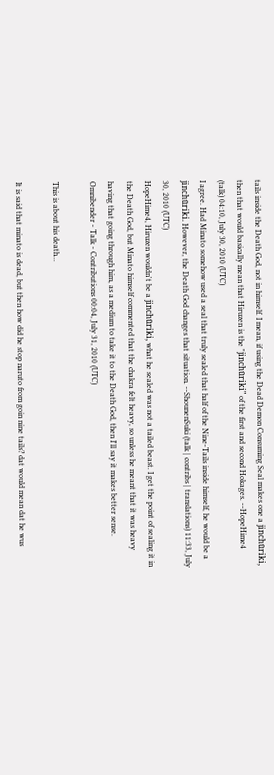tails inside the Death God, not in himself. I mean, if using the Dead Demon Consuming Seal makes one a jinchūriki, then that would basically mean that Hiruzen is the "jinchūriki" of the first and second Hokages. --HopeHime4 (talk) 04:10, July 30, 2010 (UTC)
I agree. Had Minato somehow used a seal that truly sealed that half of the Nine-Tails inside himself, he would be a jinchūriki. However, the Death God changes that situation. --ShounenSuki (talk | contribs | translations) 11:33, July 30, 2010 (UTC)
HopeHime4, Hiruzen wouldn't be a jinchūriki, what he sealed was not a tailed beast. I get the point of sealing it in the Death God, but Minato himself commented that the chakra felt heavy, so unless he meant that it was heavy having that going through him, as a medium to take it to the Death God, then I'll say it makes better sense. Omnibender - Talk - Contributions 00:04, July 31, 2010 (UTC)

This is about his death...

It is said that minato is dead, but then how did he stop naruto from goin nine tails? dat would mean dat he wus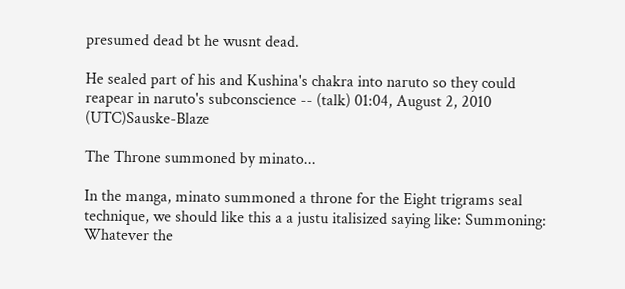presumed dead bt he wusnt dead.

He sealed part of his and Kushina's chakra into naruto so they could reapear in naruto's subconscience -- (talk) 01:04, August 2, 2010 (UTC)Sauske-Blaze

The Throne summoned by minato...

In the manga, minato summoned a throne for the Eight trigrams seal technique, we should like this a a justu italisized saying like: Summoning: Whatever the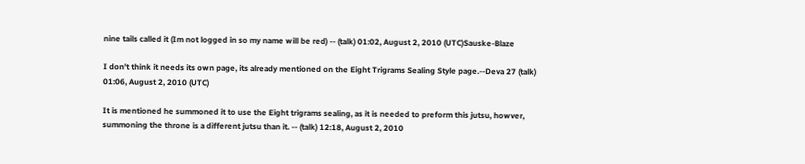nine tails called it (Im not logged in so my name will be red) -- (talk) 01:02, August 2, 2010 (UTC)Sauske-Blaze

I don't think it needs its own page, its already mentioned on the Eight Trigrams Sealing Style page.--Deva 27 (talk) 01:06, August 2, 2010 (UTC)

It is mentioned he summoned it to use the Eight trigrams sealing, as it is needed to preform this jutsu, howver, summoning the throne is a different jutsu than it. -- (talk) 12:18, August 2, 2010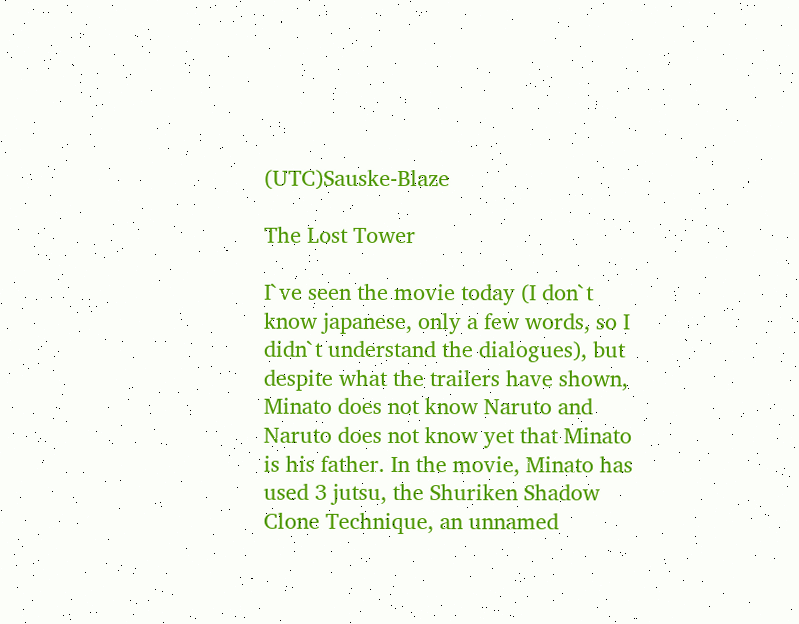(UTC)Sauske-Blaze

The Lost Tower

I`ve seen the movie today (I don`t know japanese, only a few words, so I didn`t understand the dialogues), but despite what the trailers have shown, Minato does not know Naruto and Naruto does not know yet that Minato is his father. In the movie, Minato has used 3 jutsu, the Shuriken Shadow Clone Technique, an unnamed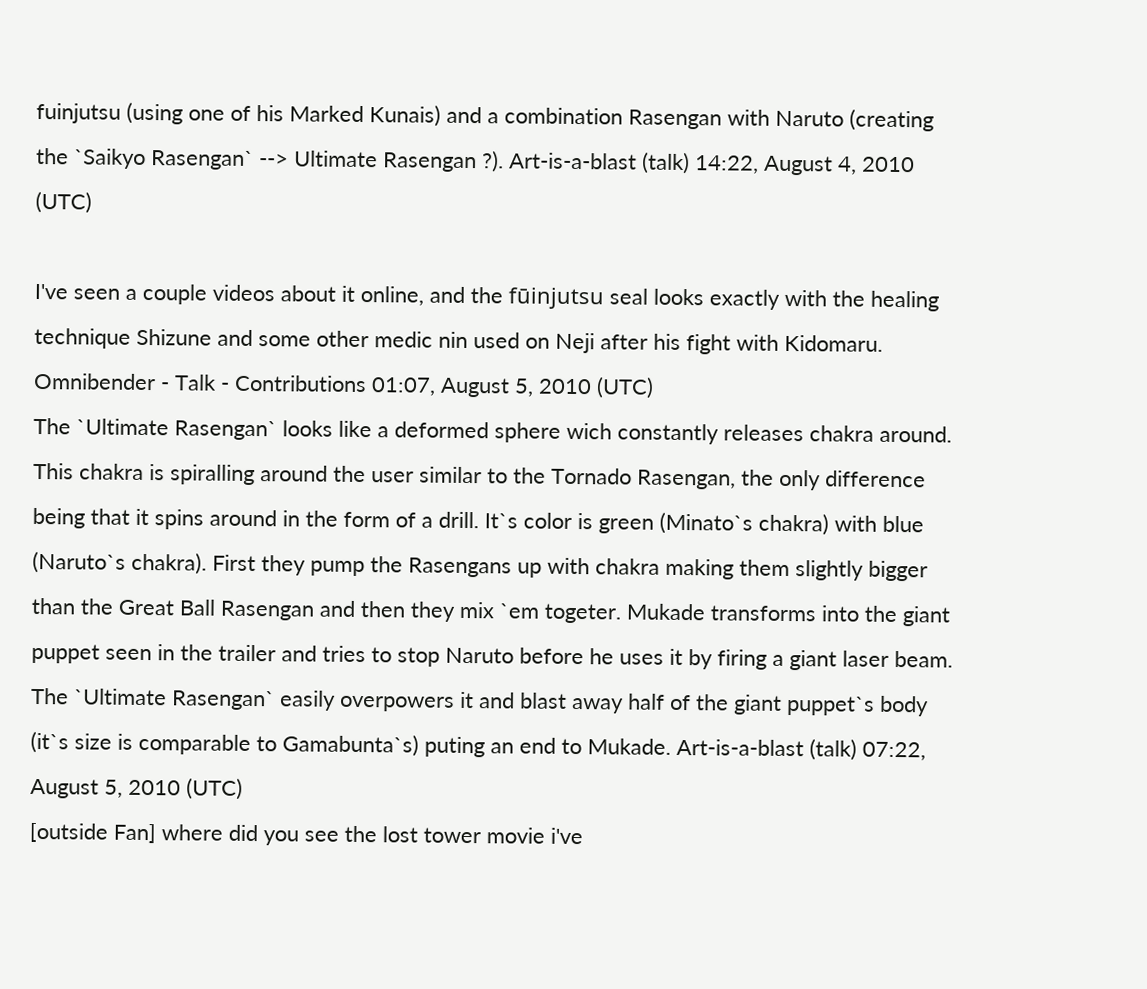fuinjutsu (using one of his Marked Kunais) and a combination Rasengan with Naruto (creating the `Saikyo Rasengan` --> Ultimate Rasengan ?). Art-is-a-blast (talk) 14:22, August 4, 2010 (UTC)

I've seen a couple videos about it online, and the fūinjutsu seal looks exactly with the healing technique Shizune and some other medic nin used on Neji after his fight with Kidomaru. Omnibender - Talk - Contributions 01:07, August 5, 2010 (UTC)
The `Ultimate Rasengan` looks like a deformed sphere wich constantly releases chakra around. This chakra is spiralling around the user similar to the Tornado Rasengan, the only difference being that it spins around in the form of a drill. It`s color is green (Minato`s chakra) with blue (Naruto`s chakra). First they pump the Rasengans up with chakra making them slightly bigger than the Great Ball Rasengan and then they mix `em togeter. Mukade transforms into the giant puppet seen in the trailer and tries to stop Naruto before he uses it by firing a giant laser beam. The `Ultimate Rasengan` easily overpowers it and blast away half of the giant puppet`s body (it`s size is comparable to Gamabunta`s) puting an end to Mukade. Art-is-a-blast (talk) 07:22, August 5, 2010 (UTC)
[outside Fan] where did you see the lost tower movie i've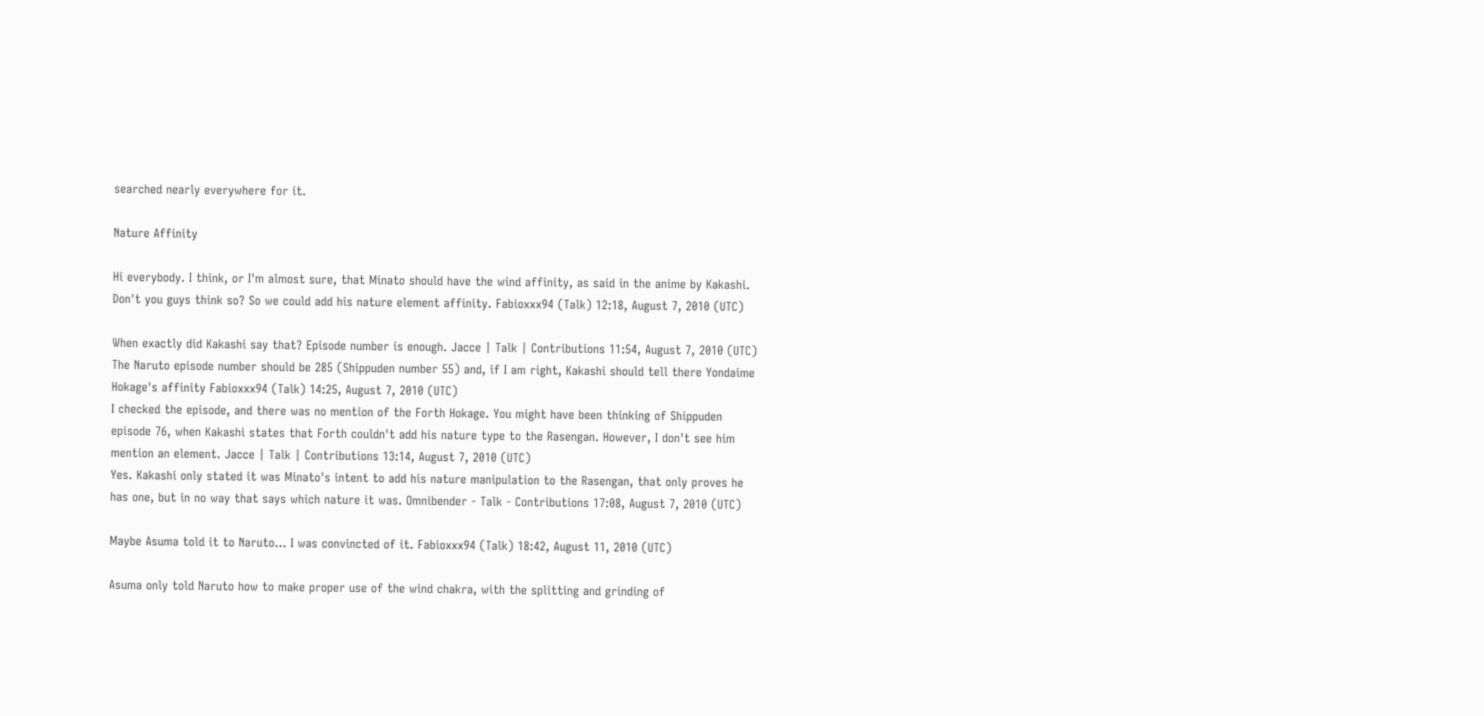searched nearly everywhere for it.

Nature Affinity

Hi everybody. I think, or I'm almost sure, that Minato should have the wind affinity, as said in the anime by Kakashi. Don't you guys think so? So we could add his nature element affinity. Fabioxxx94 (Talk) 12:18, August 7, 2010 (UTC)

When exactly did Kakashi say that? Episode number is enough. Jacce | Talk | Contributions 11:54, August 7, 2010 (UTC)
The Naruto episode number should be 285 (Shippuden number 55) and, if I am right, Kakashi should tell there Yondaime Hokage's affinity Fabioxxx94 (Talk) 14:25, August 7, 2010 (UTC)
I checked the episode, and there was no mention of the Forth Hokage. You might have been thinking of Shippuden episode 76, when Kakashi states that Forth couldn't add his nature type to the Rasengan. However, I don't see him mention an element. Jacce | Talk | Contributions 13:14, August 7, 2010 (UTC)
Yes. Kakashi only stated it was Minato's intent to add his nature manipulation to the Rasengan, that only proves he has one, but in no way that says which nature it was. Omnibender - Talk - Contributions 17:08, August 7, 2010 (UTC)

Maybe Asuma told it to Naruto... I was convincted of it. Fabioxxx94 (Talk) 18:42, August 11, 2010 (UTC)

Asuma only told Naruto how to make proper use of the wind chakra, with the splitting and grinding of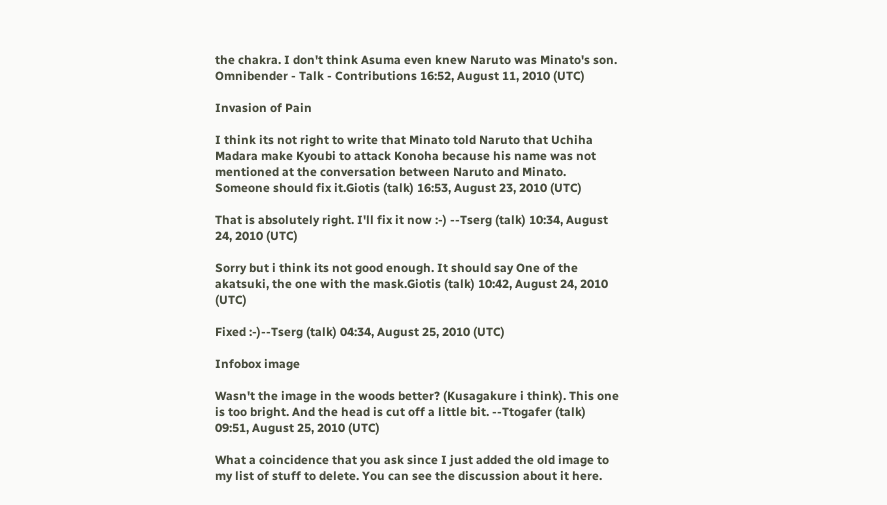the chakra. I don't think Asuma even knew Naruto was Minato's son. Omnibender - Talk - Contributions 16:52, August 11, 2010 (UTC)

Invasion of Pain

I think its not right to write that Minato told Naruto that Uchiha Madara make Kyoubi to attack Konoha because his name was not mentioned at the conversation between Naruto and Minato. Someone should fix it.Giotis (talk) 16:53, August 23, 2010 (UTC)

That is absolutely right. I'll fix it now :-) --Tserg (talk) 10:34, August 24, 2010 (UTC)

Sorry but i think its not good enough. It should say One of the akatsuki, the one with the mask.Giotis (talk) 10:42, August 24, 2010 (UTC)

Fixed :-)--Tserg (talk) 04:34, August 25, 2010 (UTC)

Infobox image

Wasn't the image in the woods better? (Kusagakure i think). This one is too bright. And the head is cut off a little bit. --Ttogafer (talk) 09:51, August 25, 2010 (UTC)

What a coincidence that you ask since I just added the old image to my list of stuff to delete. You can see the discussion about it here.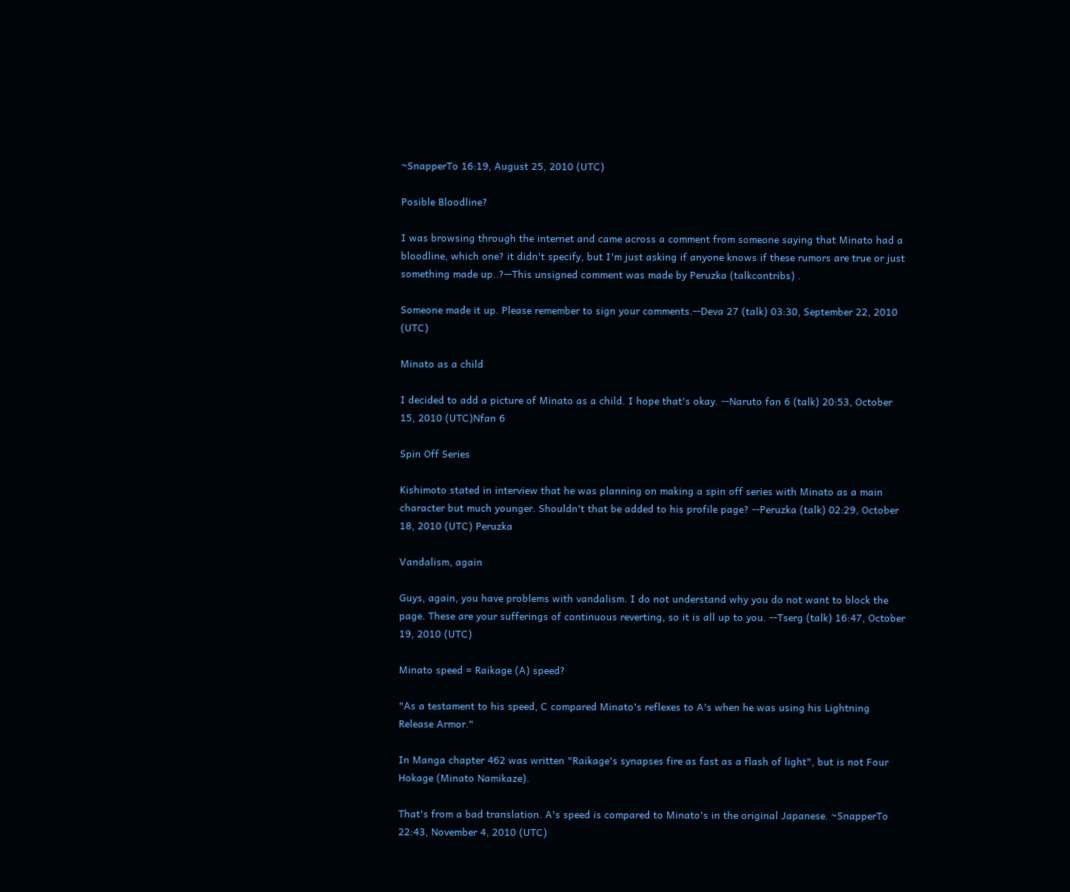~SnapperTo 16:19, August 25, 2010 (UTC)

Posible Bloodline?

I was browsing through the internet and came across a comment from someone saying that Minato had a bloodline, which one? it didn't specify, but I'm just asking if anyone knows if these rumors are true or just something made up..?—This unsigned comment was made by Peruzka (talkcontribs) .

Someone made it up. Please remember to sign your comments.--Deva 27 (talk) 03:30, September 22, 2010 (UTC)

Minato as a child

I decided to add a picture of Minato as a child. I hope that's okay. --Naruto fan 6 (talk) 20:53, October 15, 2010 (UTC)Nfan 6

Spin Off Series

Kishimoto stated in interview that he was planning on making a spin off series with Minato as a main character but much younger. Shouldn't that be added to his profile page? --Peruzka (talk) 02:29, October 18, 2010 (UTC) Peruzka

Vandalism, again

Guys, again, you have problems with vandalism. I do not understand why you do not want to block the page. These are your sufferings of continuous reverting, so it is all up to you. --Tserg (talk) 16:47, October 19, 2010 (UTC)

Minato speed = Raikage (A) speed?

"As a testament to his speed, C compared Minato's reflexes to A's when he was using his Lightning Release Armor."

In Manga chapter 462 was written "Raikage's synapses fire as fast as a flash of light", but is not Four Hokage (Minato Namikaze).

That's from a bad translation. A's speed is compared to Minato's in the original Japanese. ~SnapperTo 22:43, November 4, 2010 (UTC)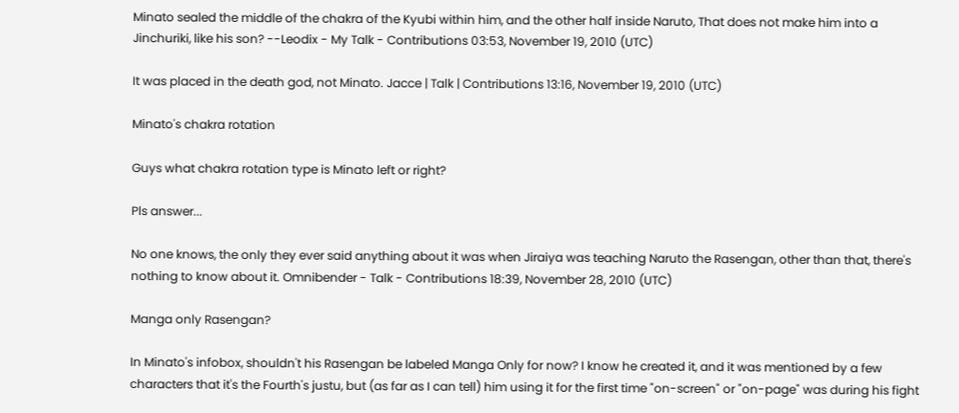Minato sealed the middle of the chakra of the Kyubi within him, and the other half inside Naruto, That does not make him into a Jinchuriki, like his son? --Leodix - My Talk - Contributions 03:53, November 19, 2010 (UTC)

It was placed in the death god, not Minato. Jacce | Talk | Contributions 13:16, November 19, 2010 (UTC)

Minato's chakra rotation

Guys what chakra rotation type is Minato left or right?

Pls answer...

No one knows, the only they ever said anything about it was when Jiraiya was teaching Naruto the Rasengan, other than that, there's nothing to know about it. Omnibender - Talk - Contributions 18:39, November 28, 2010 (UTC)

Manga only Rasengan?

In Minato's infobox, shouldn't his Rasengan be labeled Manga Only for now? I know he created it, and it was mentioned by a few characters that it's the Fourth's justu, but (as far as I can tell) him using it for the first time "on-screen" or "on-page" was during his fight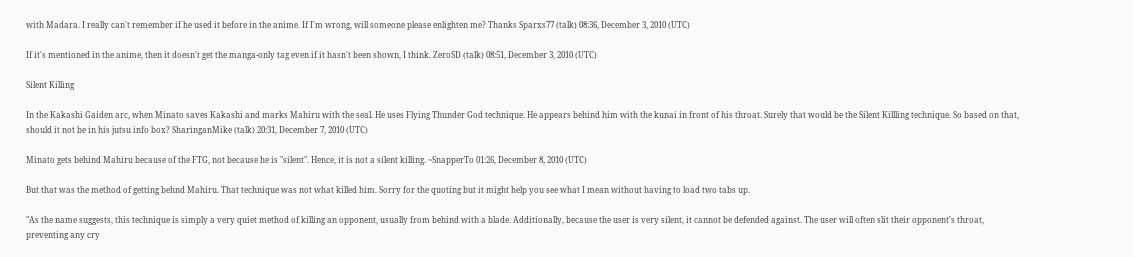with Madara. I really can't remember if he used it before in the anime. If I'm wrong, will someone please enlighten me? Thanks Sparxs77 (talk) 08:36, December 3, 2010 (UTC)

If it's mentioned in the anime, then it doesn't get the manga-only tag even if it hasn't been shown, I think. ZeroSD (talk) 08:51, December 3, 2010 (UTC)

Silent Killing

In the Kakashi Gaiden arc, when Minato saves Kakashi and marks Mahiru with the seal. He uses Flying Thunder God technique. He appears behind him with the kunai in front of his throat. Surely that would be the Silent Killling technique. So based on that, should it not be in his jutsu info box? SharinganMike (talk) 20:31, December 7, 2010 (UTC)

Minato gets behind Mahiru because of the FTG, not because he is "silent". Hence, it is not a silent killing. ~SnapperTo 01:26, December 8, 2010 (UTC)

But that was the method of getting behnd Mahiru. That technique was not what killed him. Sorry for the quoting but it might help you see what I mean without having to load two tabs up.

"As the name suggests, this technique is simply a very quiet method of killing an opponent, usually from behind with a blade. Additionally, because the user is very silent, it cannot be defended against. The user will often slit their opponent's throat, preventing any cry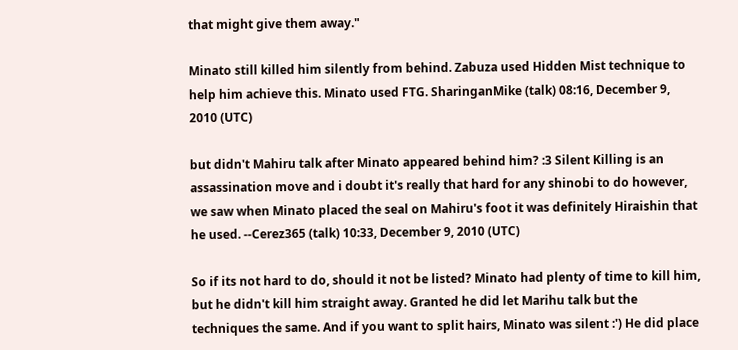that might give them away."

Minato still killed him silently from behind. Zabuza used Hidden Mist technique to help him achieve this. Minato used FTG. SharinganMike (talk) 08:16, December 9, 2010 (UTC)

but didn't Mahiru talk after Minato appeared behind him? :3 Silent Killing is an assassination move and i doubt it's really that hard for any shinobi to do however, we saw when Minato placed the seal on Mahiru's foot it was definitely Hiraishin that he used. --Cerez365 (talk) 10:33, December 9, 2010 (UTC)

So if its not hard to do, should it not be listed? Minato had plenty of time to kill him, but he didn't kill him straight away. Granted he did let Marihu talk but the techniques the same. And if you want to split hairs, Minato was silent :') He did place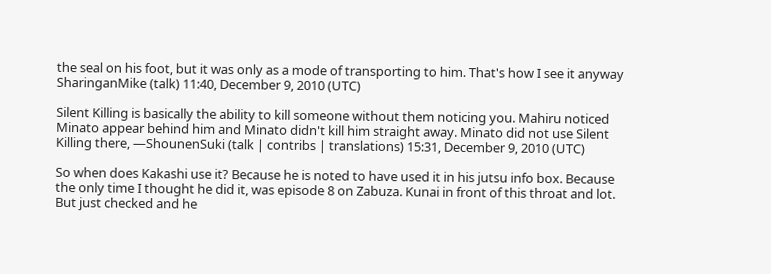the seal on his foot, but it was only as a mode of transporting to him. That's how I see it anyway SharinganMike (talk) 11:40, December 9, 2010 (UTC)

Silent Killing is basically the ability to kill someone without them noticing you. Mahiru noticed Minato appear behind him and Minato didn't kill him straight away. Minato did not use Silent Killing there, —ShounenSuki (talk | contribs | translations) 15:31, December 9, 2010 (UTC)

So when does Kakashi use it? Because he is noted to have used it in his jutsu info box. Because the only time I thought he did it, was episode 8 on Zabuza. Kunai in front of this throat and lot. But just checked and he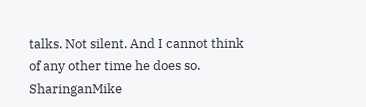talks. Not silent. And I cannot think of any other time he does so. SharinganMike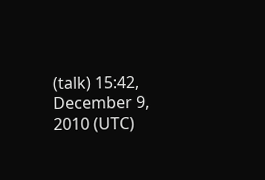(talk) 15:42, December 9, 2010 (UTC)